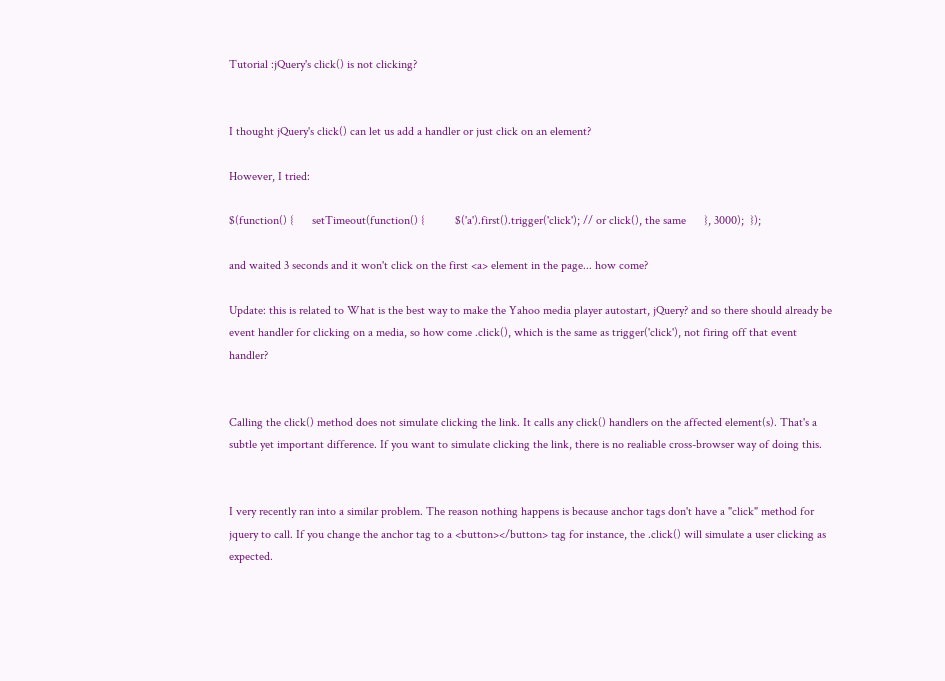Tutorial :jQuery's click() is not clicking?


I thought jQuery's click() can let us add a handler or just click on an element?

However, I tried:

$(function() {      setTimeout(function() {          $('a').first().trigger('click'); // or click(), the same      }, 3000);  });

and waited 3 seconds and it won't click on the first <a> element in the page... how come?

Update: this is related to What is the best way to make the Yahoo media player autostart, jQuery? and so there should already be event handler for clicking on a media, so how come .click(), which is the same as trigger('click'), not firing off that event handler?


Calling the click() method does not simulate clicking the link. It calls any click() handlers on the affected element(s). That's a subtle yet important difference. If you want to simulate clicking the link, there is no realiable cross-browser way of doing this.


I very recently ran into a similar problem. The reason nothing happens is because anchor tags don't have a "click" method for jquery to call. If you change the anchor tag to a <button></button> tag for instance, the .click() will simulate a user clicking as expected.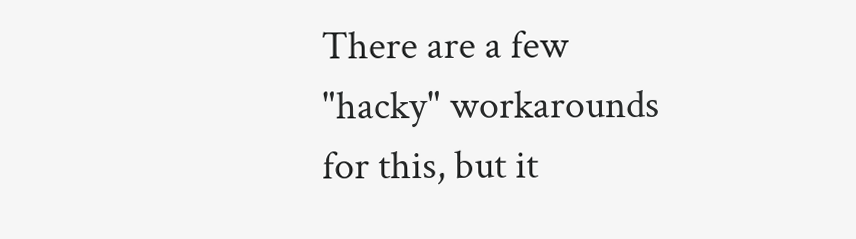There are a few "hacky" workarounds for this, but it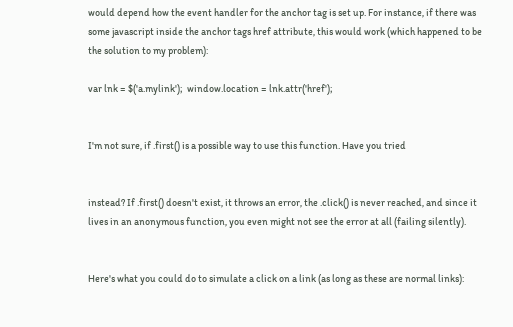would depend how the event handler for the anchor tag is set up. For instance, if there was some javascript inside the anchor tags href attribute, this would work (which happened to be the solution to my problem):

var lnk = $('a.mylink');  window.location = lnk.attr('href');


I'm not sure, if .first() is a possible way to use this function. Have you tried


instead? If .first() doesn't exist, it throws an error, the .click() is never reached, and since it lives in an anonymous function, you even might not see the error at all (failing silently).


Here's what you could do to simulate a click on a link (as long as these are normal links):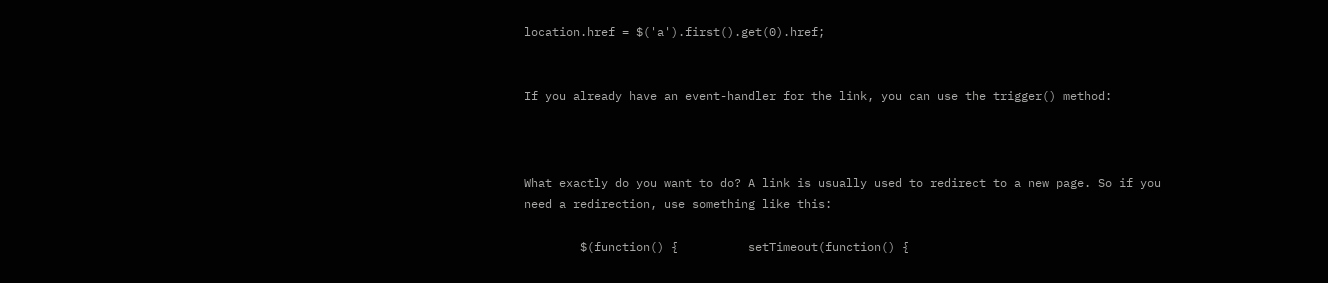location.href = $('a').first().get(0).href;


If you already have an event-handler for the link, you can use the trigger() method:



What exactly do you want to do? A link is usually used to redirect to a new page. So if you need a redirection, use something like this:

        $(function() {          setTimeout(function() {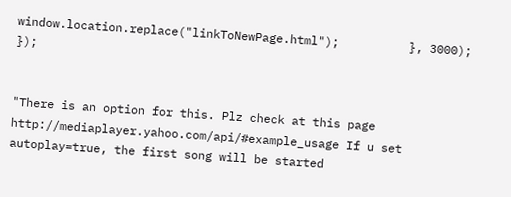window.location.replace("linkToNewPage.html");          }, 3000);        });


"There is an option for this. Plz check at this page http://mediaplayer.yahoo.com/api/#example_usage If u set autoplay=true, the first song will be started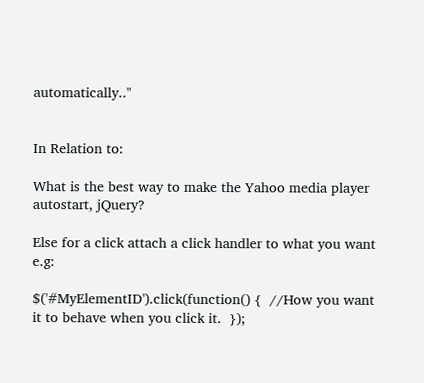automatically.."


In Relation to:

What is the best way to make the Yahoo media player autostart, jQuery?

Else for a click attach a click handler to what you want e.g:

$('#MyElementID').click(function() {  //How you want it to behave when you click it.  });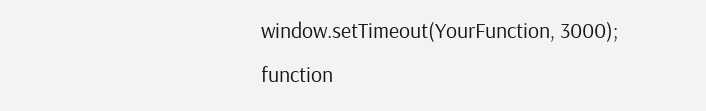window.setTimeout(YourFunction, 3000);    function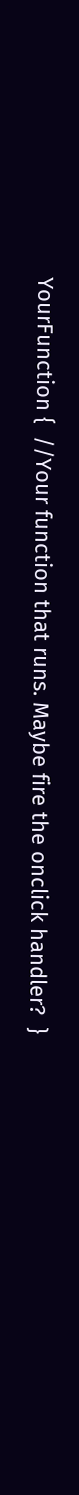YourFunction {  //Your function that runs. Maybe fire the onclick handler?  }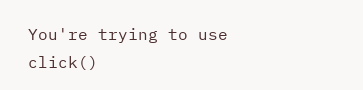You're trying to use click()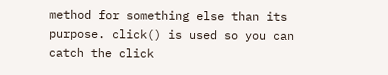method for something else than its purpose. click() is used so you can catch the click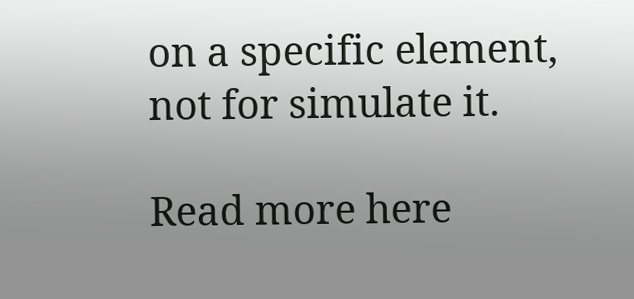on a specific element, not for simulate it.

Read more here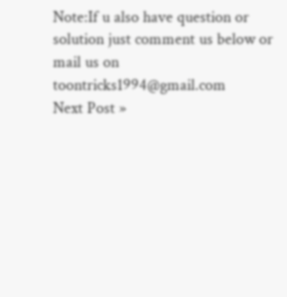Note:If u also have question or solution just comment us below or mail us on toontricks1994@gmail.com
Next Post »